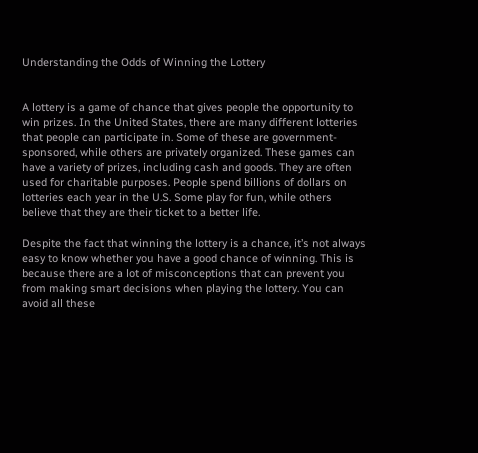Understanding the Odds of Winning the Lottery


A lottery is a game of chance that gives people the opportunity to win prizes. In the United States, there are many different lotteries that people can participate in. Some of these are government-sponsored, while others are privately organized. These games can have a variety of prizes, including cash and goods. They are often used for charitable purposes. People spend billions of dollars on lotteries each year in the U.S. Some play for fun, while others believe that they are their ticket to a better life.

Despite the fact that winning the lottery is a chance, it’s not always easy to know whether you have a good chance of winning. This is because there are a lot of misconceptions that can prevent you from making smart decisions when playing the lottery. You can avoid all these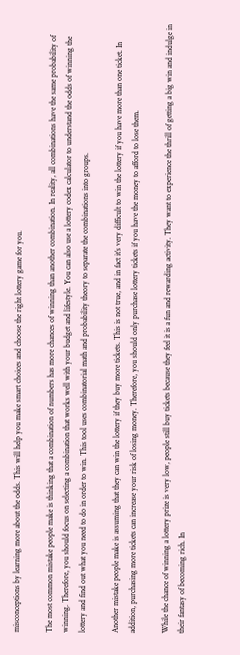misconceptions by learning more about the odds. This will help you make smart choices and choose the right lottery game for you.

The most common mistake people make is thinking that a combination of numbers has more chances of winning than another combination. In reality, all combinations have the same probability of winning. Therefore, you should focus on selecting a combination that works well with your budget and lifestyle. You can also use a lottery codex calculator to understand the odds of winning the lottery and find out what you need to do in order to win. This tool uses combinatorial math and probability theory to separate the combinations into groups.

Another mistake people make is assuming that they can win the lottery if they buy more tickets. This is not true, and in fact it’s very difficult to win the lottery if you have more than one ticket. In addition, purchasing more tickets can increase your risk of losing money. Therefore, you should only purchase lottery tickets if you have the money to afford to lose them.

While the chance of winning a lottery prize is very low, people still buy tickets because they feel it is a fun and rewarding activity. They want to experience the thrill of getting a big win and indulge in their fantasy of becoming rich. In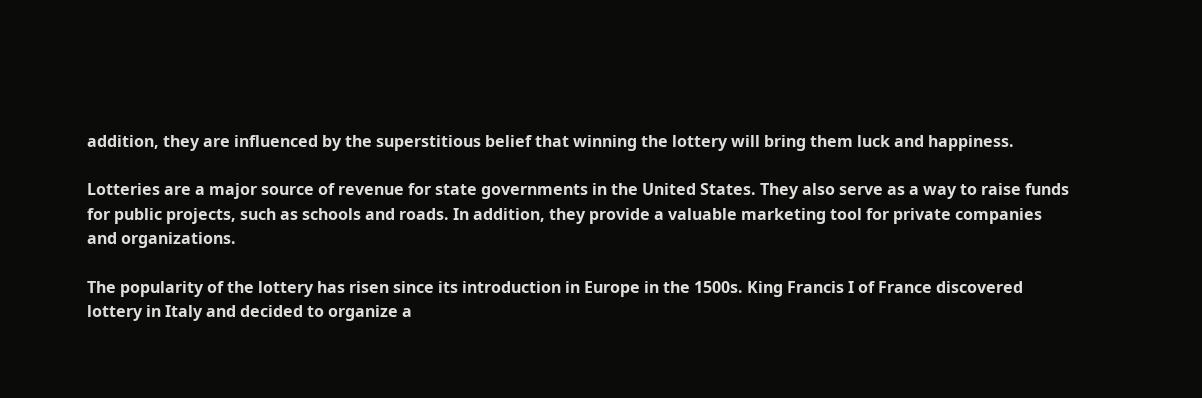addition, they are influenced by the superstitious belief that winning the lottery will bring them luck and happiness.

Lotteries are a major source of revenue for state governments in the United States. They also serve as a way to raise funds for public projects, such as schools and roads. In addition, they provide a valuable marketing tool for private companies and organizations.

The popularity of the lottery has risen since its introduction in Europe in the 1500s. King Francis I of France discovered lottery in Italy and decided to organize a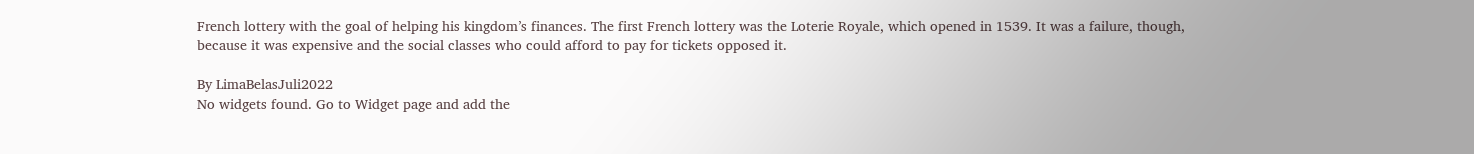French lottery with the goal of helping his kingdom’s finances. The first French lottery was the Loterie Royale, which opened in 1539. It was a failure, though, because it was expensive and the social classes who could afford to pay for tickets opposed it.

By LimaBelasJuli2022
No widgets found. Go to Widget page and add the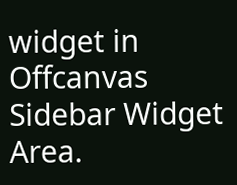widget in Offcanvas Sidebar Widget Area.